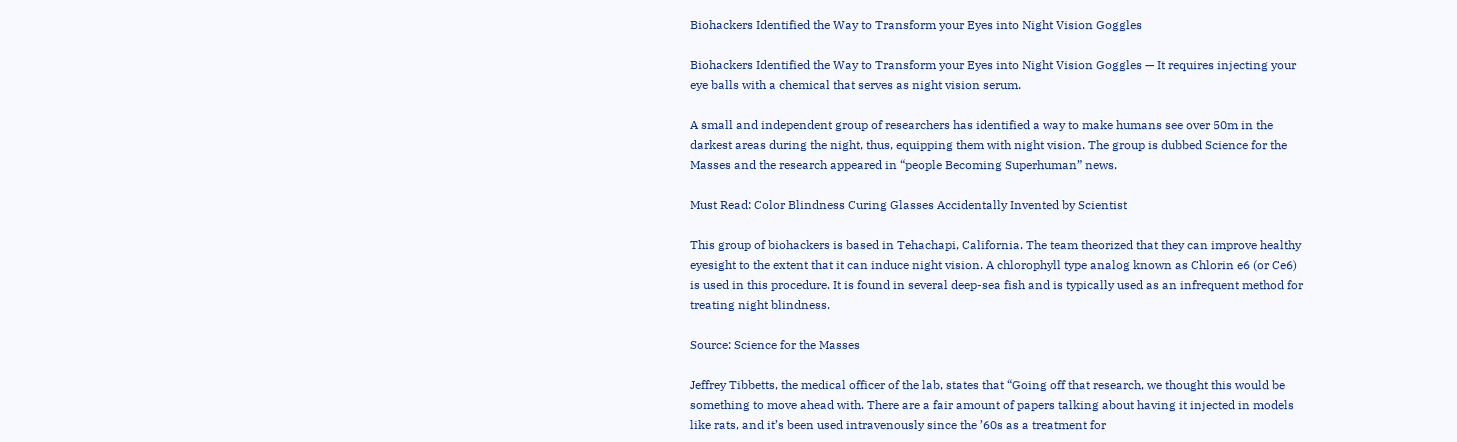Biohackers Identified the Way to Transform your Eyes into Night Vision Goggles

Biohackers Identified the Way to Transform your Eyes into Night Vision Goggles — It requires injecting your eye balls with a chemical that serves as night vision serum.

A small and independent group of researchers has identified a way to make humans see over 50m in the darkest areas during the night, thus, equipping them with night vision. The group is dubbed Science for the Masses and the research appeared in “people Becoming Superhuman” news.

Must Read: Color Blindness Curing Glasses Accidentally Invented by Scientist

This group of biohackers is based in Tehachapi, California. The team theorized that they can improve healthy eyesight to the extent that it can induce night vision. A chlorophyll type analog known as Chlorin e6 (or Ce6) is used in this procedure. It is found in several deep-sea fish and is typically used as an infrequent method for treating night blindness.

Source: Science for the Masses

Jeffrey Tibbetts, the medical officer of the lab, states that “Going off that research, we thought this would be something to move ahead with. There are a fair amount of papers talking about having it injected in models like rats, and it’s been used intravenously since the ’60s as a treatment for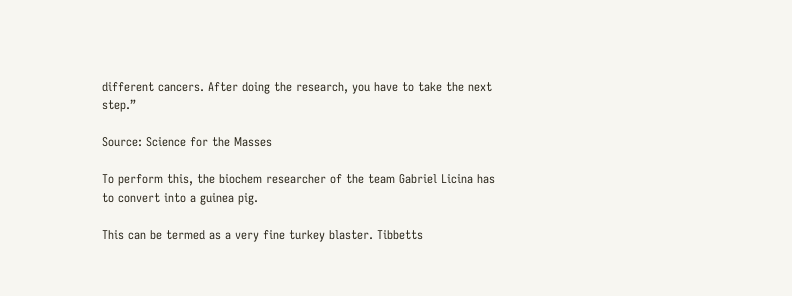different cancers. After doing the research, you have to take the next step.”

Source: Science for the Masses

To perform this, the biochem researcher of the team Gabriel Licina has to convert into a guinea pig.

This can be termed as a very fine turkey blaster. Tibbetts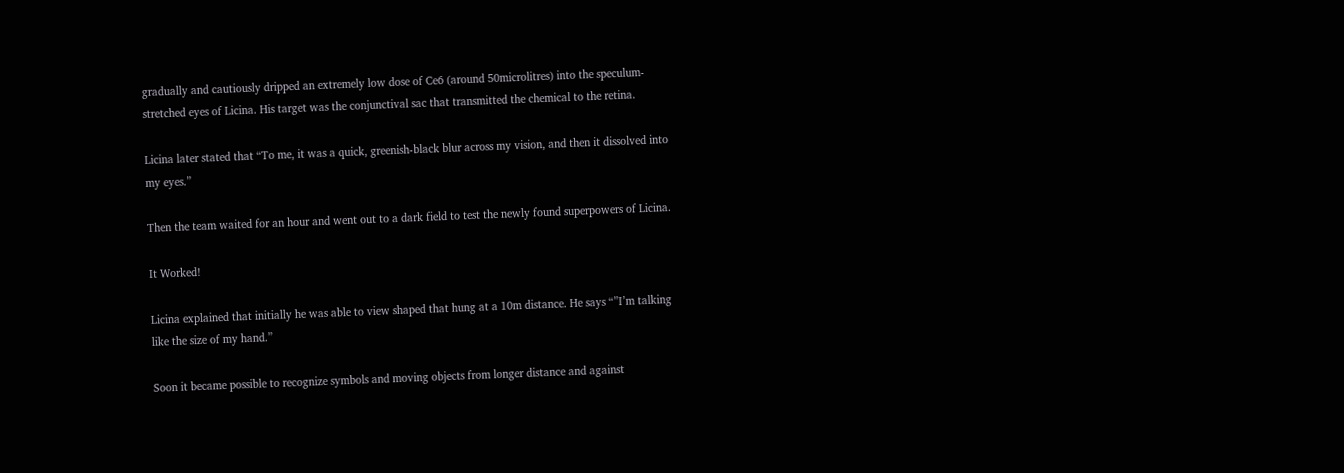gradually and cautiously dripped an extremely low dose of Ce6 (around 50microlitres) into the speculum-stretched eyes of Licina. His target was the conjunctival sac that transmitted the chemical to the retina.

Licina later stated that “To me, it was a quick, greenish-black blur across my vision, and then it dissolved into my eyes.”

Then the team waited for an hour and went out to a dark field to test the newly found superpowers of Licina.

It Worked!

Licina explained that initially he was able to view shaped that hung at a 10m distance. He says “”I’m talking like the size of my hand.”

Soon it became possible to recognize symbols and moving objects from longer distance and against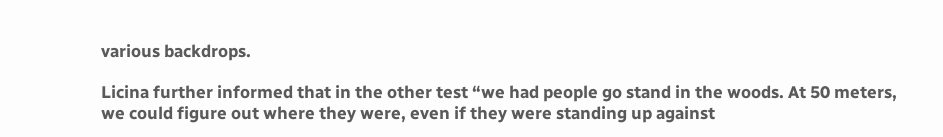various backdrops.

Licina further informed that in the other test “we had people go stand in the woods. At 50 meters, we could figure out where they were, even if they were standing up against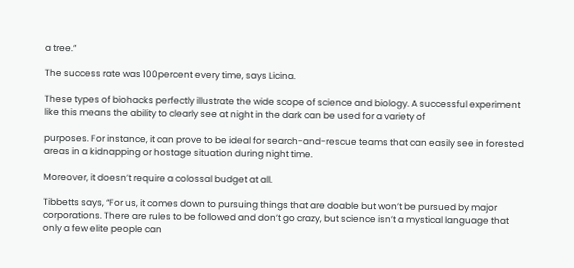a tree.”

The success rate was 100percent every time, says Licina.

These types of biohacks perfectly illustrate the wide scope of science and biology. A successful experiment like this means the ability to clearly see at night in the dark can be used for a variety of

purposes. For instance, it can prove to be ideal for search-and-rescue teams that can easily see in forested areas in a kidnapping or hostage situation during night time.

Moreover, it doesn’t require a colossal budget at all.

Tibbetts says, “For us, it comes down to pursuing things that are doable but won’t be pursued by major corporations. There are rules to be followed and don’t go crazy, but science isn’t a mystical language that only a few elite people can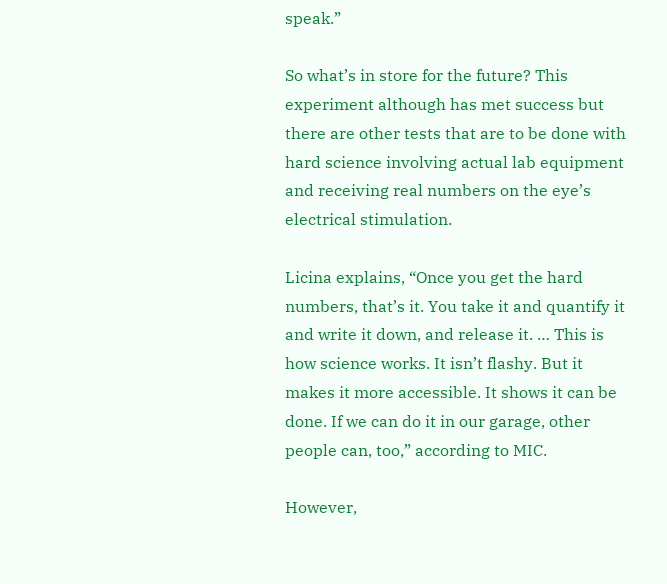speak.”

So what’s in store for the future? This experiment although has met success but there are other tests that are to be done with hard science involving actual lab equipment and receiving real numbers on the eye’s electrical stimulation.

Licina explains, “Once you get the hard numbers, that’s it. You take it and quantify it and write it down, and release it. … This is how science works. It isn’t flashy. But it makes it more accessible. It shows it can be done. If we can do it in our garage, other people can, too,” according to MIC.

However,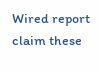Wired report claim these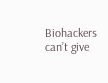Biohackers can’t give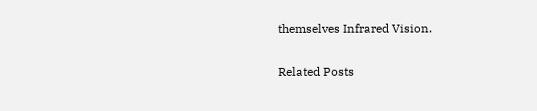themselves Infrared Vision.

Related Posts